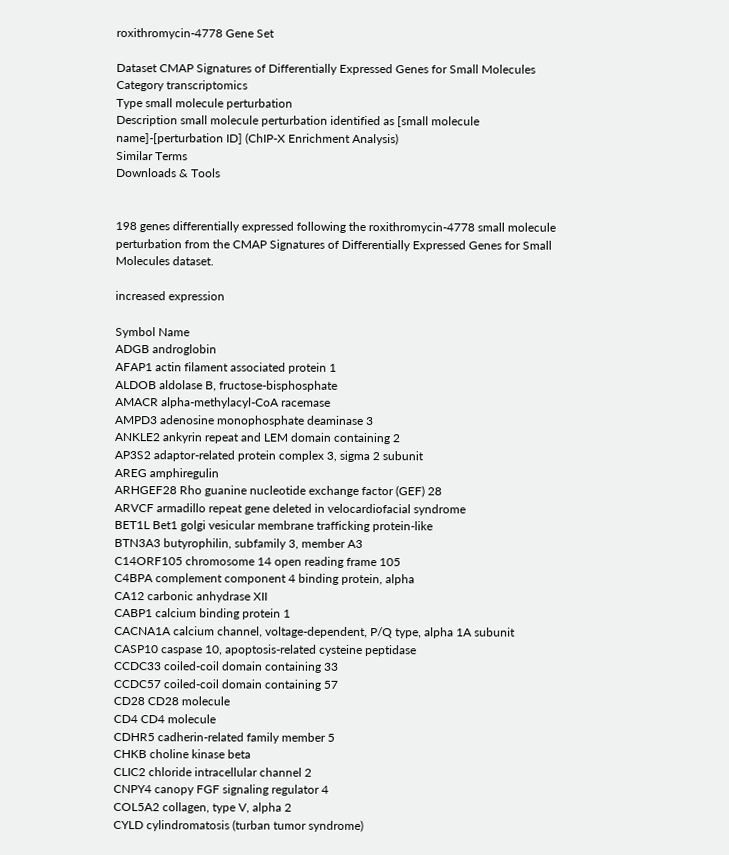roxithromycin-4778 Gene Set

Dataset CMAP Signatures of Differentially Expressed Genes for Small Molecules
Category transcriptomics
Type small molecule perturbation
Description small molecule perturbation identified as [small molecule name]-[perturbation ID] (ChIP-X Enrichment Analysis)
Similar Terms
Downloads & Tools


198 genes differentially expressed following the roxithromycin-4778 small molecule perturbation from the CMAP Signatures of Differentially Expressed Genes for Small Molecules dataset.

increased expression

Symbol Name
ADGB androglobin
AFAP1 actin filament associated protein 1
ALDOB aldolase B, fructose-bisphosphate
AMACR alpha-methylacyl-CoA racemase
AMPD3 adenosine monophosphate deaminase 3
ANKLE2 ankyrin repeat and LEM domain containing 2
AP3S2 adaptor-related protein complex 3, sigma 2 subunit
AREG amphiregulin
ARHGEF28 Rho guanine nucleotide exchange factor (GEF) 28
ARVCF armadillo repeat gene deleted in velocardiofacial syndrome
BET1L Bet1 golgi vesicular membrane trafficking protein-like
BTN3A3 butyrophilin, subfamily 3, member A3
C14ORF105 chromosome 14 open reading frame 105
C4BPA complement component 4 binding protein, alpha
CA12 carbonic anhydrase XII
CABP1 calcium binding protein 1
CACNA1A calcium channel, voltage-dependent, P/Q type, alpha 1A subunit
CASP10 caspase 10, apoptosis-related cysteine peptidase
CCDC33 coiled-coil domain containing 33
CCDC57 coiled-coil domain containing 57
CD28 CD28 molecule
CD4 CD4 molecule
CDHR5 cadherin-related family member 5
CHKB choline kinase beta
CLIC2 chloride intracellular channel 2
CNPY4 canopy FGF signaling regulator 4
COL5A2 collagen, type V, alpha 2
CYLD cylindromatosis (turban tumor syndrome)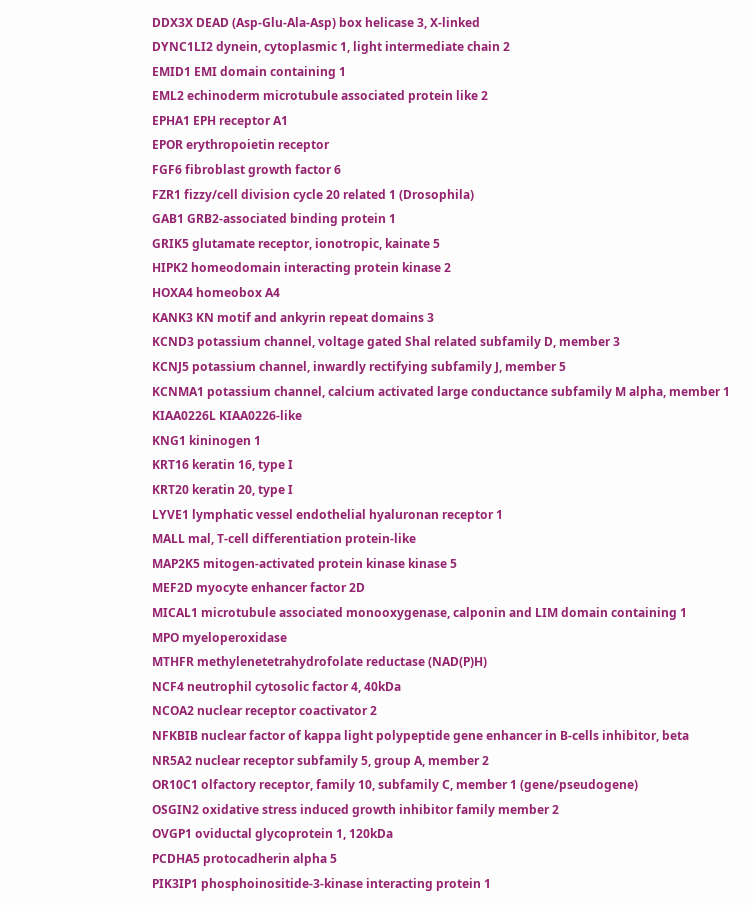DDX3X DEAD (Asp-Glu-Ala-Asp) box helicase 3, X-linked
DYNC1LI2 dynein, cytoplasmic 1, light intermediate chain 2
EMID1 EMI domain containing 1
EML2 echinoderm microtubule associated protein like 2
EPHA1 EPH receptor A1
EPOR erythropoietin receptor
FGF6 fibroblast growth factor 6
FZR1 fizzy/cell division cycle 20 related 1 (Drosophila)
GAB1 GRB2-associated binding protein 1
GRIK5 glutamate receptor, ionotropic, kainate 5
HIPK2 homeodomain interacting protein kinase 2
HOXA4 homeobox A4
KANK3 KN motif and ankyrin repeat domains 3
KCND3 potassium channel, voltage gated Shal related subfamily D, member 3
KCNJ5 potassium channel, inwardly rectifying subfamily J, member 5
KCNMA1 potassium channel, calcium activated large conductance subfamily M alpha, member 1
KIAA0226L KIAA0226-like
KNG1 kininogen 1
KRT16 keratin 16, type I
KRT20 keratin 20, type I
LYVE1 lymphatic vessel endothelial hyaluronan receptor 1
MALL mal, T-cell differentiation protein-like
MAP2K5 mitogen-activated protein kinase kinase 5
MEF2D myocyte enhancer factor 2D
MICAL1 microtubule associated monooxygenase, calponin and LIM domain containing 1
MPO myeloperoxidase
MTHFR methylenetetrahydrofolate reductase (NAD(P)H)
NCF4 neutrophil cytosolic factor 4, 40kDa
NCOA2 nuclear receptor coactivator 2
NFKBIB nuclear factor of kappa light polypeptide gene enhancer in B-cells inhibitor, beta
NR5A2 nuclear receptor subfamily 5, group A, member 2
OR10C1 olfactory receptor, family 10, subfamily C, member 1 (gene/pseudogene)
OSGIN2 oxidative stress induced growth inhibitor family member 2
OVGP1 oviductal glycoprotein 1, 120kDa
PCDHA5 protocadherin alpha 5
PIK3IP1 phosphoinositide-3-kinase interacting protein 1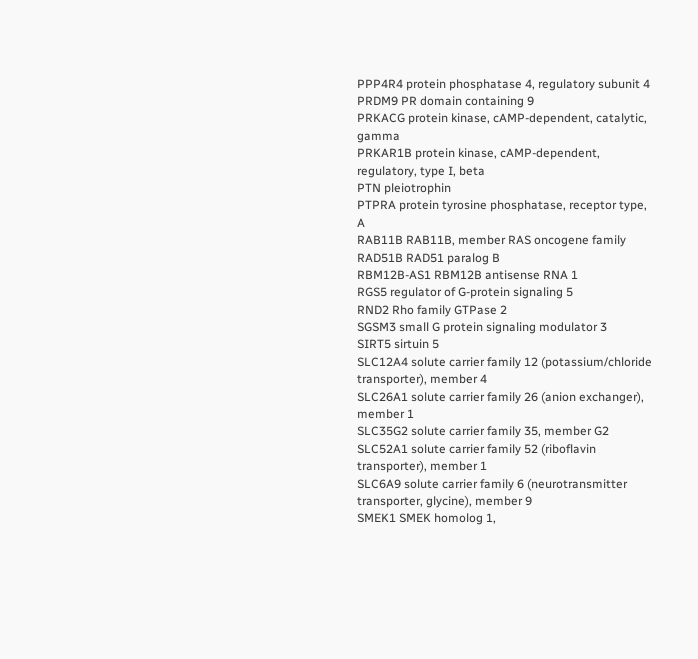PPP4R4 protein phosphatase 4, regulatory subunit 4
PRDM9 PR domain containing 9
PRKACG protein kinase, cAMP-dependent, catalytic, gamma
PRKAR1B protein kinase, cAMP-dependent, regulatory, type I, beta
PTN pleiotrophin
PTPRA protein tyrosine phosphatase, receptor type, A
RAB11B RAB11B, member RAS oncogene family
RAD51B RAD51 paralog B
RBM12B-AS1 RBM12B antisense RNA 1
RGS5 regulator of G-protein signaling 5
RND2 Rho family GTPase 2
SGSM3 small G protein signaling modulator 3
SIRT5 sirtuin 5
SLC12A4 solute carrier family 12 (potassium/chloride transporter), member 4
SLC26A1 solute carrier family 26 (anion exchanger), member 1
SLC35G2 solute carrier family 35, member G2
SLC52A1 solute carrier family 52 (riboflavin transporter), member 1
SLC6A9 solute carrier family 6 (neurotransmitter transporter, glycine), member 9
SMEK1 SMEK homolog 1,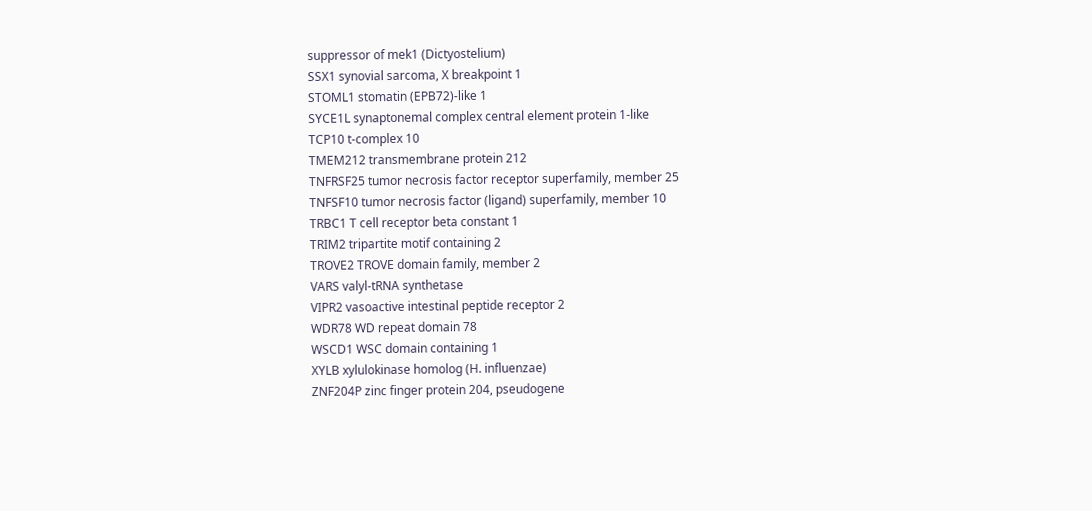suppressor of mek1 (Dictyostelium)
SSX1 synovial sarcoma, X breakpoint 1
STOML1 stomatin (EPB72)-like 1
SYCE1L synaptonemal complex central element protein 1-like
TCP10 t-complex 10
TMEM212 transmembrane protein 212
TNFRSF25 tumor necrosis factor receptor superfamily, member 25
TNFSF10 tumor necrosis factor (ligand) superfamily, member 10
TRBC1 T cell receptor beta constant 1
TRIM2 tripartite motif containing 2
TROVE2 TROVE domain family, member 2
VARS valyl-tRNA synthetase
VIPR2 vasoactive intestinal peptide receptor 2
WDR78 WD repeat domain 78
WSCD1 WSC domain containing 1
XYLB xylulokinase homolog (H. influenzae)
ZNF204P zinc finger protein 204, pseudogene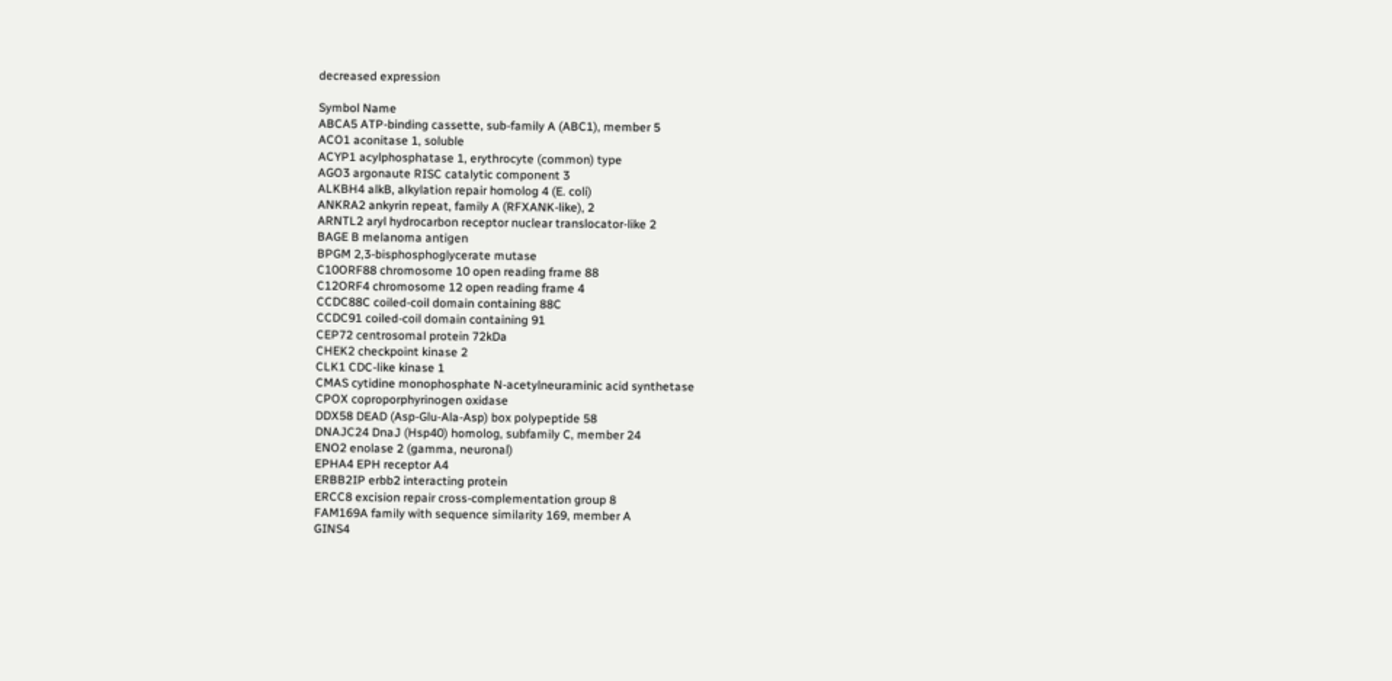decreased expression

Symbol Name
ABCA5 ATP-binding cassette, sub-family A (ABC1), member 5
ACO1 aconitase 1, soluble
ACYP1 acylphosphatase 1, erythrocyte (common) type
AGO3 argonaute RISC catalytic component 3
ALKBH4 alkB, alkylation repair homolog 4 (E. coli)
ANKRA2 ankyrin repeat, family A (RFXANK-like), 2
ARNTL2 aryl hydrocarbon receptor nuclear translocator-like 2
BAGE B melanoma antigen
BPGM 2,3-bisphosphoglycerate mutase
C10ORF88 chromosome 10 open reading frame 88
C12ORF4 chromosome 12 open reading frame 4
CCDC88C coiled-coil domain containing 88C
CCDC91 coiled-coil domain containing 91
CEP72 centrosomal protein 72kDa
CHEK2 checkpoint kinase 2
CLK1 CDC-like kinase 1
CMAS cytidine monophosphate N-acetylneuraminic acid synthetase
CPOX coproporphyrinogen oxidase
DDX58 DEAD (Asp-Glu-Ala-Asp) box polypeptide 58
DNAJC24 DnaJ (Hsp40) homolog, subfamily C, member 24
ENO2 enolase 2 (gamma, neuronal)
EPHA4 EPH receptor A4
ERBB2IP erbb2 interacting protein
ERCC8 excision repair cross-complementation group 8
FAM169A family with sequence similarity 169, member A
GINS4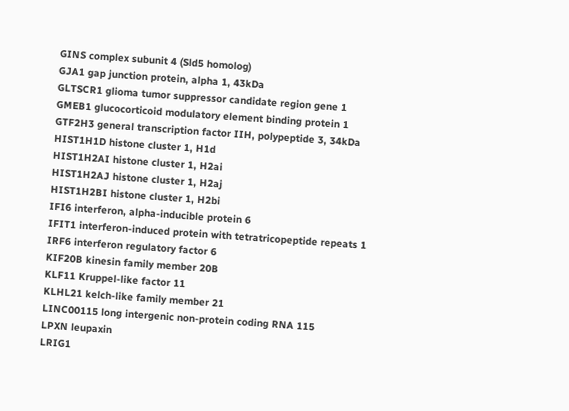GINS complex subunit 4 (Sld5 homolog)
GJA1 gap junction protein, alpha 1, 43kDa
GLTSCR1 glioma tumor suppressor candidate region gene 1
GMEB1 glucocorticoid modulatory element binding protein 1
GTF2H3 general transcription factor IIH, polypeptide 3, 34kDa
HIST1H1D histone cluster 1, H1d
HIST1H2AI histone cluster 1, H2ai
HIST1H2AJ histone cluster 1, H2aj
HIST1H2BI histone cluster 1, H2bi
IFI6 interferon, alpha-inducible protein 6
IFIT1 interferon-induced protein with tetratricopeptide repeats 1
IRF6 interferon regulatory factor 6
KIF20B kinesin family member 20B
KLF11 Kruppel-like factor 11
KLHL21 kelch-like family member 21
LINC00115 long intergenic non-protein coding RNA 115
LPXN leupaxin
LRIG1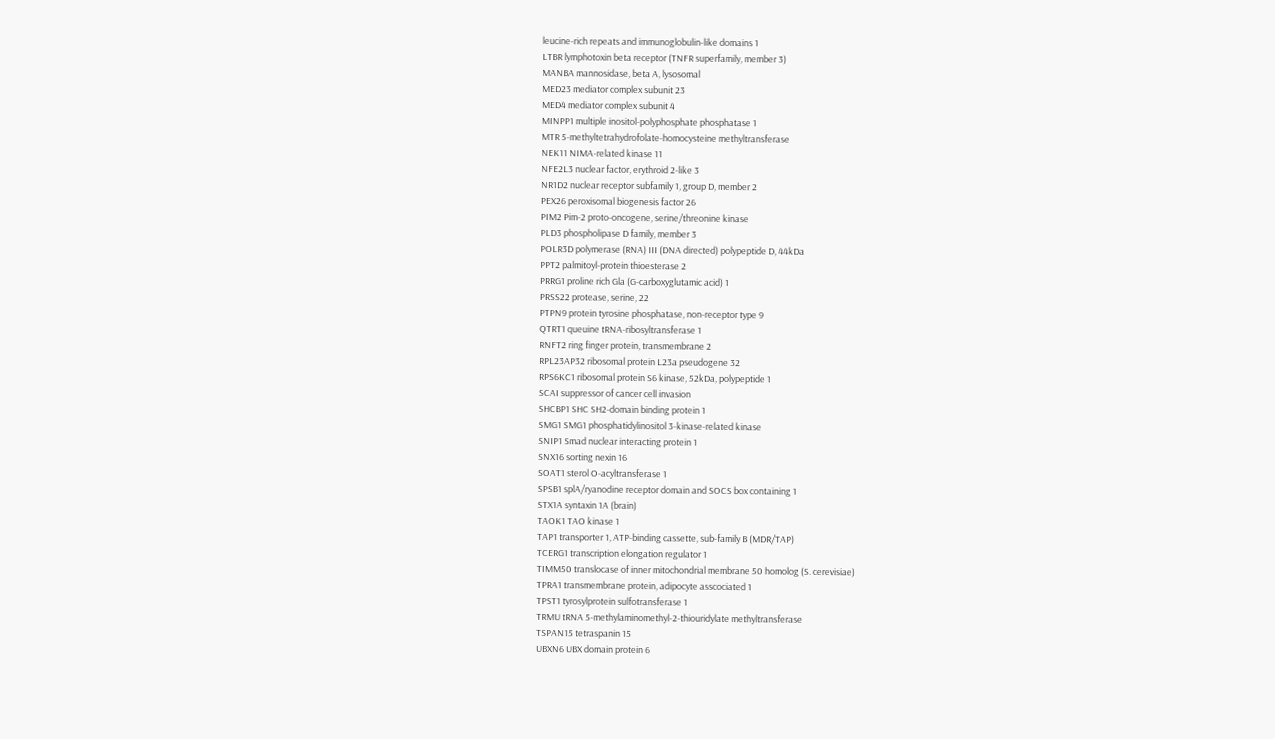leucine-rich repeats and immunoglobulin-like domains 1
LTBR lymphotoxin beta receptor (TNFR superfamily, member 3)
MANBA mannosidase, beta A, lysosomal
MED23 mediator complex subunit 23
MED4 mediator complex subunit 4
MINPP1 multiple inositol-polyphosphate phosphatase 1
MTR 5-methyltetrahydrofolate-homocysteine methyltransferase
NEK11 NIMA-related kinase 11
NFE2L3 nuclear factor, erythroid 2-like 3
NR1D2 nuclear receptor subfamily 1, group D, member 2
PEX26 peroxisomal biogenesis factor 26
PIM2 Pim-2 proto-oncogene, serine/threonine kinase
PLD3 phospholipase D family, member 3
POLR3D polymerase (RNA) III (DNA directed) polypeptide D, 44kDa
PPT2 palmitoyl-protein thioesterase 2
PRRG1 proline rich Gla (G-carboxyglutamic acid) 1
PRSS22 protease, serine, 22
PTPN9 protein tyrosine phosphatase, non-receptor type 9
QTRT1 queuine tRNA-ribosyltransferase 1
RNFT2 ring finger protein, transmembrane 2
RPL23AP32 ribosomal protein L23a pseudogene 32
RPS6KC1 ribosomal protein S6 kinase, 52kDa, polypeptide 1
SCAI suppressor of cancer cell invasion
SHCBP1 SHC SH2-domain binding protein 1
SMG1 SMG1 phosphatidylinositol 3-kinase-related kinase
SNIP1 Smad nuclear interacting protein 1
SNX16 sorting nexin 16
SOAT1 sterol O-acyltransferase 1
SPSB1 splA/ryanodine receptor domain and SOCS box containing 1
STX1A syntaxin 1A (brain)
TAOK1 TAO kinase 1
TAP1 transporter 1, ATP-binding cassette, sub-family B (MDR/TAP)
TCERG1 transcription elongation regulator 1
TIMM50 translocase of inner mitochondrial membrane 50 homolog (S. cerevisiae)
TPRA1 transmembrane protein, adipocyte asscociated 1
TPST1 tyrosylprotein sulfotransferase 1
TRMU tRNA 5-methylaminomethyl-2-thiouridylate methyltransferase
TSPAN15 tetraspanin 15
UBXN6 UBX domain protein 6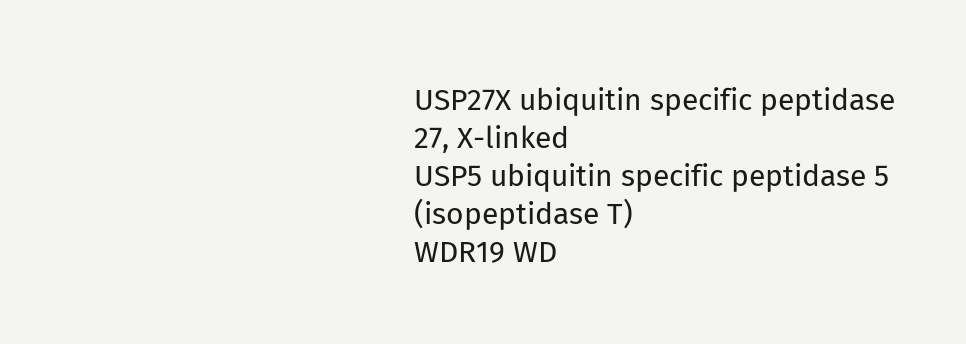USP27X ubiquitin specific peptidase 27, X-linked
USP5 ubiquitin specific peptidase 5 (isopeptidase T)
WDR19 WD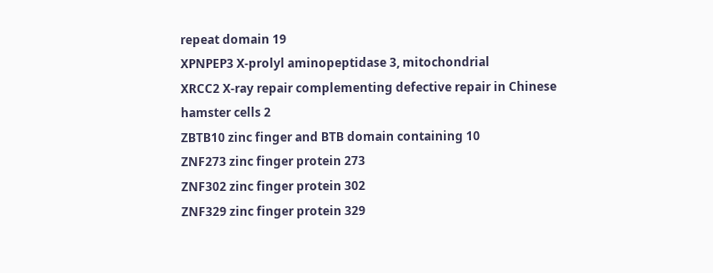repeat domain 19
XPNPEP3 X-prolyl aminopeptidase 3, mitochondrial
XRCC2 X-ray repair complementing defective repair in Chinese hamster cells 2
ZBTB10 zinc finger and BTB domain containing 10
ZNF273 zinc finger protein 273
ZNF302 zinc finger protein 302
ZNF329 zinc finger protein 329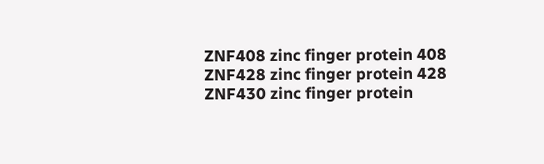ZNF408 zinc finger protein 408
ZNF428 zinc finger protein 428
ZNF430 zinc finger protein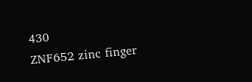430
ZNF652 zinc finger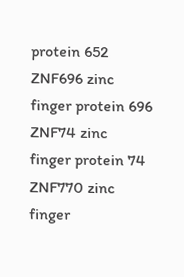protein 652
ZNF696 zinc finger protein 696
ZNF74 zinc finger protein 74
ZNF770 zinc finger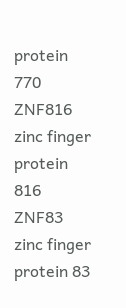protein 770
ZNF816 zinc finger protein 816
ZNF83 zinc finger protein 83